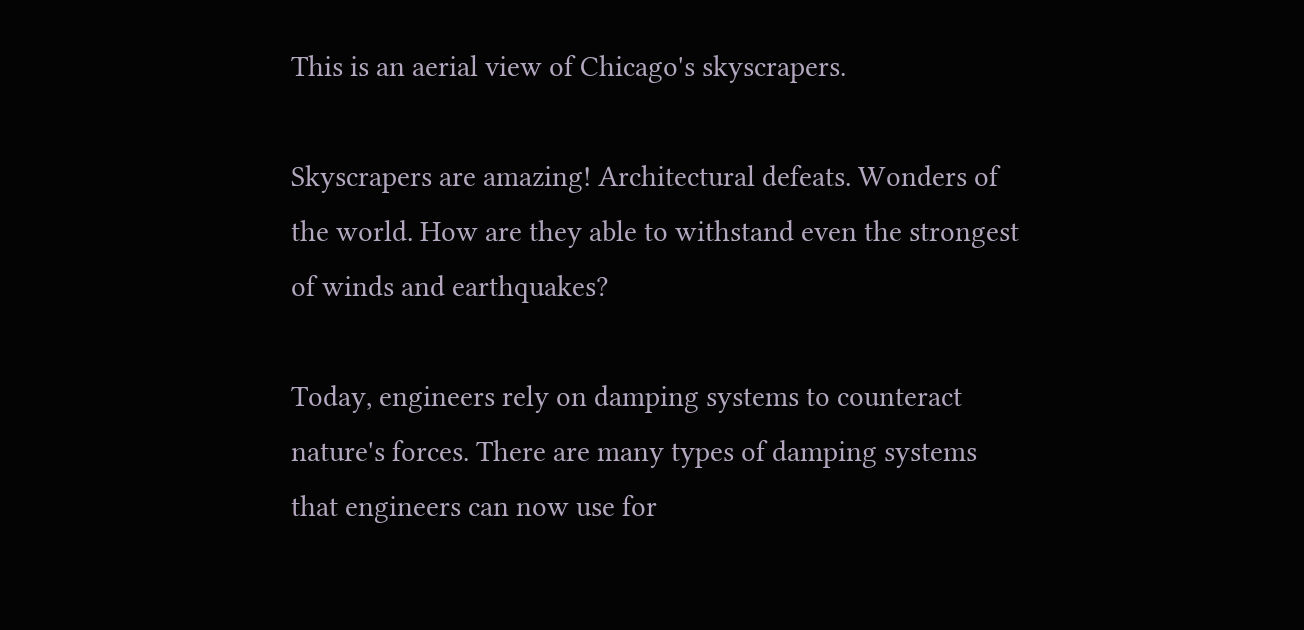This is an aerial view of Chicago's skyscrapers.

Skyscrapers are amazing! Architectural defeats. Wonders of the world. How are they able to withstand even the strongest of winds and earthquakes?

Today, engineers rely on damping systems to counteract nature's forces. There are many types of damping systems that engineers can now use for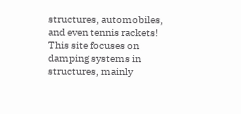structures, automobiles, and even tennis rackets! This site focuses on damping systems in structures, mainly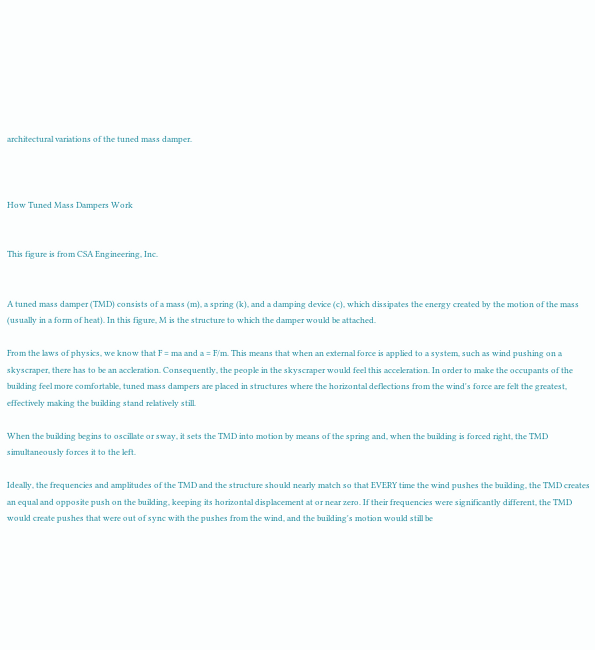architectural variations of the tuned mass damper.



How Tuned Mass Dampers Work


This figure is from CSA Engineering, Inc.


A tuned mass damper (TMD) consists of a mass (m), a spring (k), and a damping device (c), which dissipates the energy created by the motion of the mass (usually in a form of heat). In this figure, M is the structure to which the damper would be attached.

From the laws of physics, we know that F = ma and a = F/m. This means that when an external force is applied to a system, such as wind pushing on a skyscraper, there has to be an accleration. Consequently, the people in the skyscraper would feel this acceleration. In order to make the occupants of the building feel more comfortable, tuned mass dampers are placed in structures where the horizontal deflections from the wind's force are felt the greatest, effectively making the building stand relatively still.

When the building begins to oscillate or sway, it sets the TMD into motion by means of the spring and, when the building is forced right, the TMD simultaneously forces it to the left.

Ideally, the frequencies and amplitudes of the TMD and the structure should nearly match so that EVERY time the wind pushes the building, the TMD creates an equal and opposite push on the building, keeping its horizontal displacement at or near zero. If their frequencies were significantly different, the TMD would create pushes that were out of sync with the pushes from the wind, and the building's motion would still be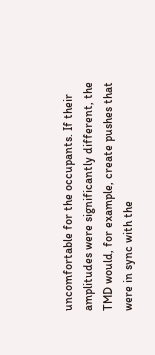uncomfortable for the occupants. If their amplitudes were significantly different, the TMD would, for example, create pushes that were in sync with the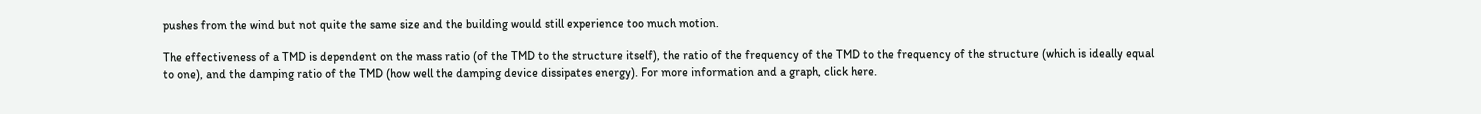pushes from the wind but not quite the same size and the building would still experience too much motion.

The effectiveness of a TMD is dependent on the mass ratio (of the TMD to the structure itself), the ratio of the frequency of the TMD to the frequency of the structure (which is ideally equal to one), and the damping ratio of the TMD (how well the damping device dissipates energy). For more information and a graph, click here.